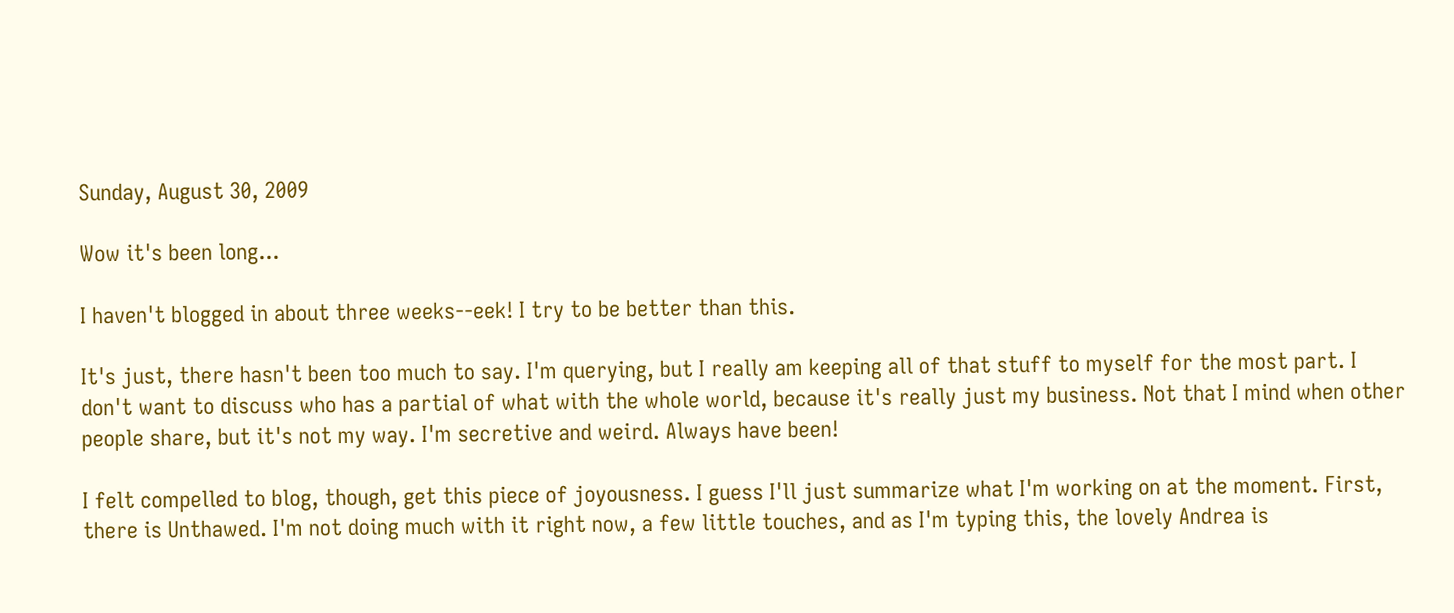Sunday, August 30, 2009

Wow it's been long...

I haven't blogged in about three weeks--eek! I try to be better than this.

It's just, there hasn't been too much to say. I'm querying, but I really am keeping all of that stuff to myself for the most part. I don't want to discuss who has a partial of what with the whole world, because it's really just my business. Not that I mind when other people share, but it's not my way. I'm secretive and weird. Always have been!

I felt compelled to blog, though, get this piece of joyousness. I guess I'll just summarize what I'm working on at the moment. First, there is Unthawed. I'm not doing much with it right now, a few little touches, and as I'm typing this, the lovely Andrea is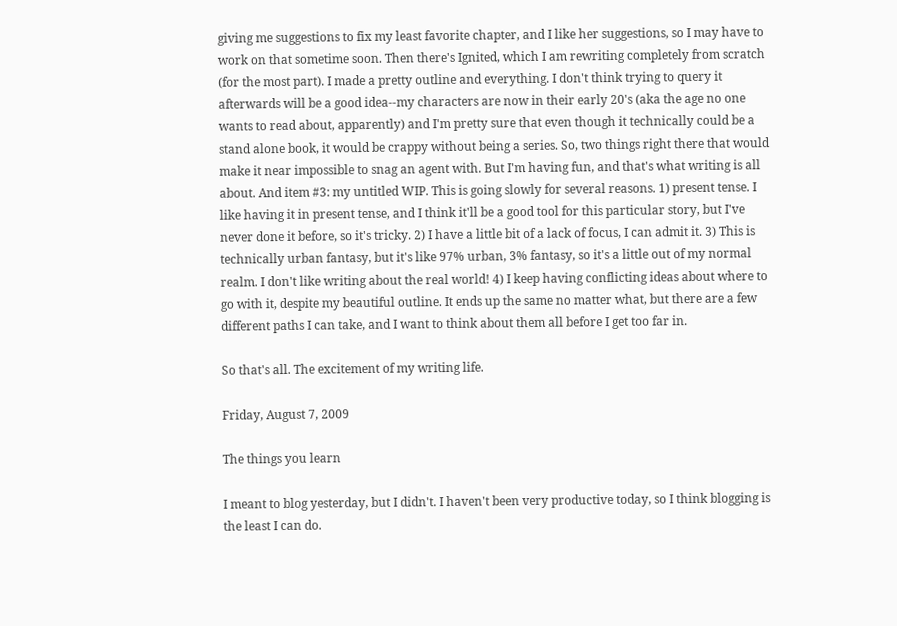giving me suggestions to fix my least favorite chapter, and I like her suggestions, so I may have to work on that sometime soon. Then there's Ignited, which I am rewriting completely from scratch (for the most part). I made a pretty outline and everything. I don't think trying to query it afterwards will be a good idea--my characters are now in their early 20's (aka the age no one wants to read about, apparently) and I'm pretty sure that even though it technically could be a stand alone book, it would be crappy without being a series. So, two things right there that would make it near impossible to snag an agent with. But I'm having fun, and that's what writing is all about. And item #3: my untitled WIP. This is going slowly for several reasons. 1) present tense. I like having it in present tense, and I think it'll be a good tool for this particular story, but I've never done it before, so it's tricky. 2) I have a little bit of a lack of focus, I can admit it. 3) This is technically urban fantasy, but it's like 97% urban, 3% fantasy, so it's a little out of my normal realm. I don't like writing about the real world! 4) I keep having conflicting ideas about where to go with it, despite my beautiful outline. It ends up the same no matter what, but there are a few different paths I can take, and I want to think about them all before I get too far in.

So that's all. The excitement of my writing life.

Friday, August 7, 2009

The things you learn

I meant to blog yesterday, but I didn't. I haven't been very productive today, so I think blogging is the least I can do.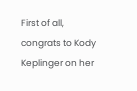First of all, congrats to Kody Keplinger on her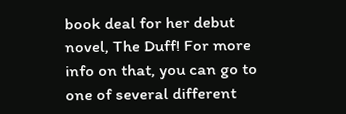book deal for her debut novel, The Duff! For more info on that, you can go to one of several different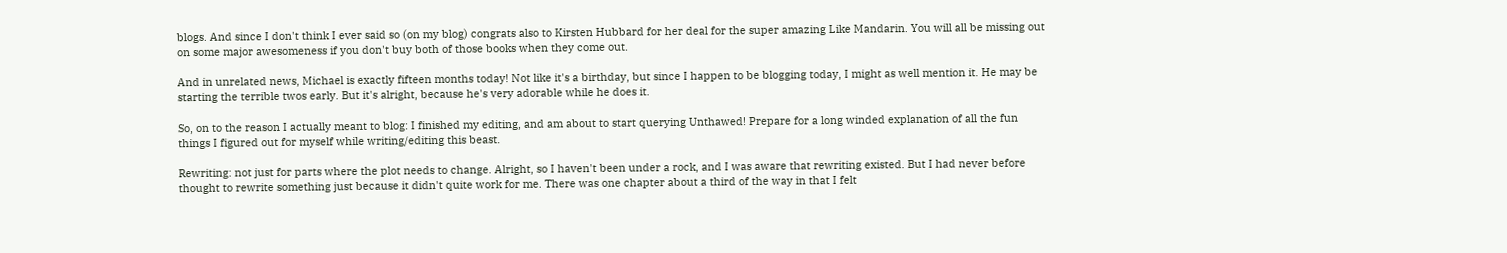blogs. And since I don't think I ever said so (on my blog) congrats also to Kirsten Hubbard for her deal for the super amazing Like Mandarin. You will all be missing out on some major awesomeness if you don't buy both of those books when they come out.

And in unrelated news, Michael is exactly fifteen months today! Not like it's a birthday, but since I happen to be blogging today, I might as well mention it. He may be starting the terrible twos early. But it's alright, because he's very adorable while he does it.

So, on to the reason I actually meant to blog: I finished my editing, and am about to start querying Unthawed! Prepare for a long winded explanation of all the fun things I figured out for myself while writing/editing this beast.

Rewriting: not just for parts where the plot needs to change. Alright, so I haven't been under a rock, and I was aware that rewriting existed. But I had never before thought to rewrite something just because it didn't quite work for me. There was one chapter about a third of the way in that I felt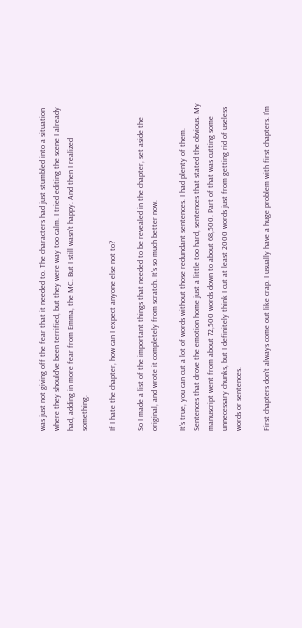was just not giving off the fear that it needed to. The characters had just stumbled into a situation where they should've been terrified, but they were way too calm. I tried editing the scene I already had, adding in more fear from Emma, the MC. But I still wasn't happy. And then I realized something.

If I hate the chapter, how can I expect anyone else not to?

So I made a list of the important things that needed to be revealed in the chapter, set aside the original, and wrote it completely from scratch. It's so much better now.

It's true, you can cut a lot of words without those redundant sentences. I had plenty of them. Sentences that drove the emotion home just a little too hard, sentences that stated the obvious. My manuscript went from about 72,500 words down to about 68,500. Part of that was cutting some unnecessary chunks, but I definitely think I cut at least 2000 words just from getting rid of useless words or sentences.

First chapters don't always come out like crap. I usually have a huge problem with first chapters. I'm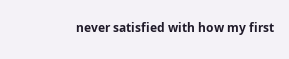never satisfied with how my first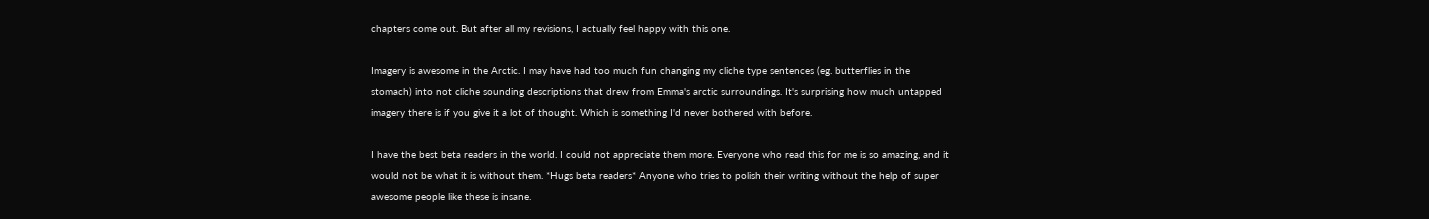chapters come out. But after all my revisions, I actually feel happy with this one.

Imagery is awesome in the Arctic. I may have had too much fun changing my cliche type sentences (eg. butterflies in the stomach) into not cliche sounding descriptions that drew from Emma's arctic surroundings. It's surprising how much untapped imagery there is if you give it a lot of thought. Which is something I'd never bothered with before.

I have the best beta readers in the world. I could not appreciate them more. Everyone who read this for me is so amazing, and it would not be what it is without them. *Hugs beta readers* Anyone who tries to polish their writing without the help of super awesome people like these is insane.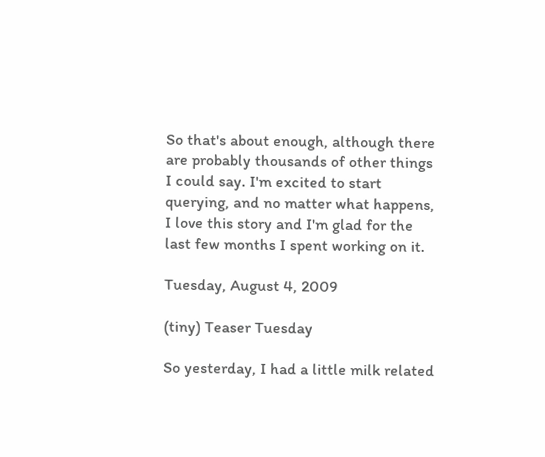So that's about enough, although there are probably thousands of other things I could say. I'm excited to start querying, and no matter what happens, I love this story and I'm glad for the last few months I spent working on it.

Tuesday, August 4, 2009

(tiny) Teaser Tuesday

So yesterday, I had a little milk related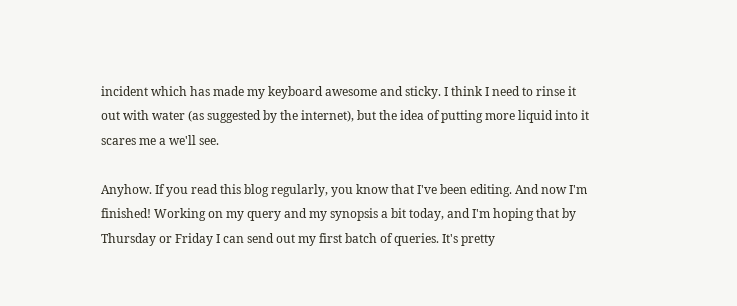incident which has made my keyboard awesome and sticky. I think I need to rinse it out with water (as suggested by the internet), but the idea of putting more liquid into it scares me a we'll see.

Anyhow. If you read this blog regularly, you know that I've been editing. And now I'm finished! Working on my query and my synopsis a bit today, and I'm hoping that by Thursday or Friday I can send out my first batch of queries. It's pretty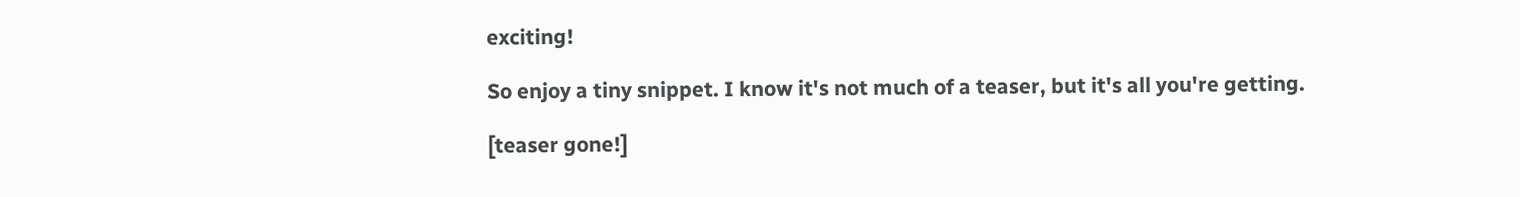exciting!

So enjoy a tiny snippet. I know it's not much of a teaser, but it's all you're getting.

[teaser gone!]